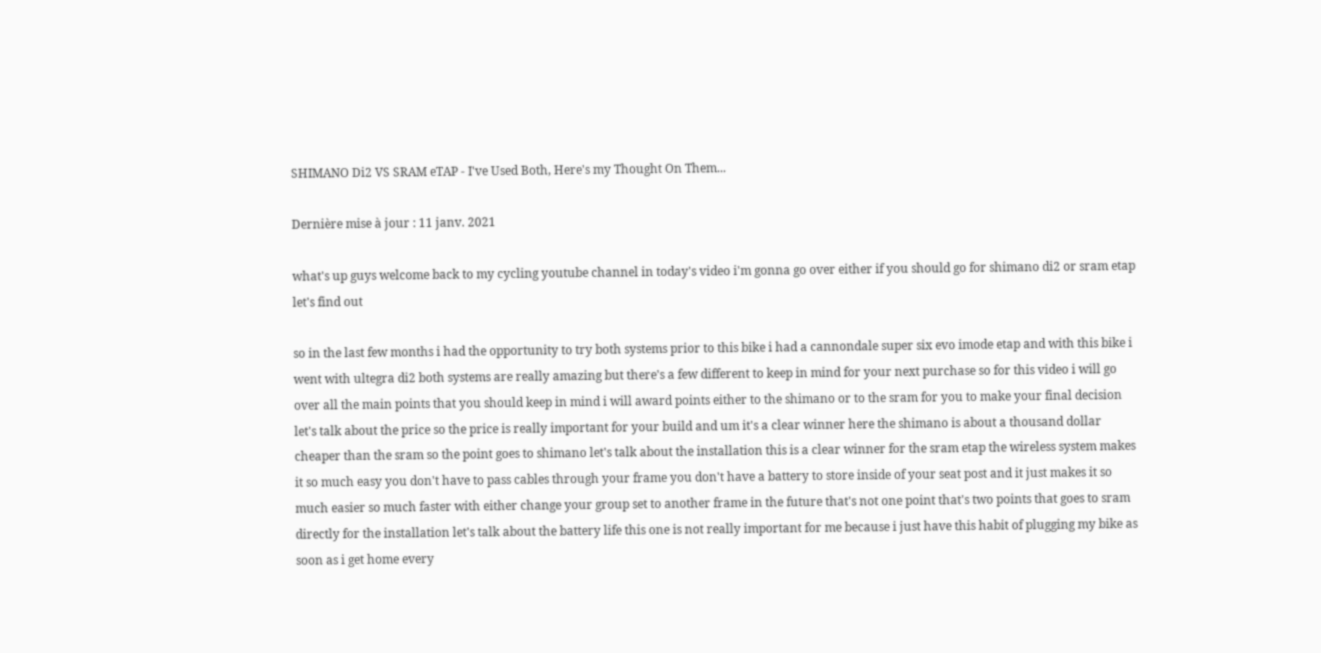SHIMANO Di2 VS SRAM eTAP - I've Used Both, Here's my Thought On Them...

Dernière mise à jour : 11 janv. 2021

what's up guys welcome back to my cycling youtube channel in today's video i'm gonna go over either if you should go for shimano di2 or sram etap let's find out

so in the last few months i had the opportunity to try both systems prior to this bike i had a cannondale super six evo imode etap and with this bike i went with ultegra di2 both systems are really amazing but there's a few different to keep in mind for your next purchase so for this video i will go over all the main points that you should keep in mind i will award points either to the shimano or to the sram for you to make your final decision let's talk about the price so the price is really important for your build and um it's a clear winner here the shimano is about a thousand dollar cheaper than the sram so the point goes to shimano let's talk about the installation this is a clear winner for the sram etap the wireless system makes it so much easy you don't have to pass cables through your frame you don't have a battery to store inside of your seat post and it just makes it so much easier so much faster with either change your group set to another frame in the future that's not one point that's two points that goes to sram directly for the installation let's talk about the battery life this one is not really important for me because i just have this habit of plugging my bike as soon as i get home every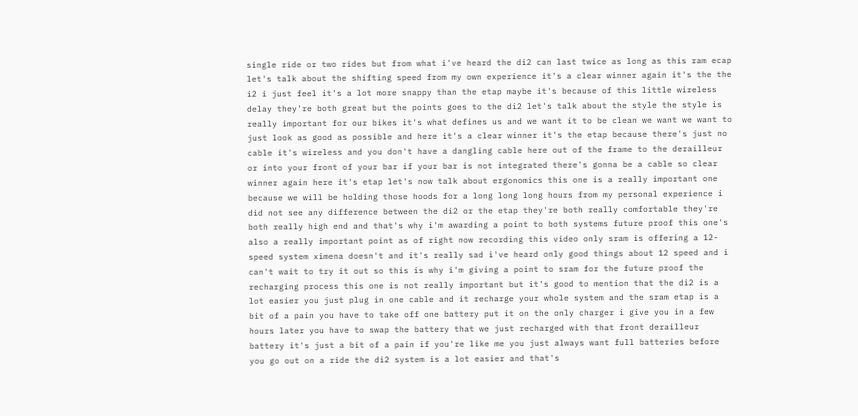single ride or two rides but from what i've heard the di2 can last twice as long as this ram ecap let's talk about the shifting speed from my own experience it's a clear winner again it's the the i2 i just feel it's a lot more snappy than the etap maybe it's because of this little wireless delay they're both great but the points goes to the di2 let's talk about the style the style is really important for our bikes it's what defines us and we want it to be clean we want we want to just look as good as possible and here it's a clear winner it's the etap because there's just no cable it's wireless and you don't have a dangling cable here out of the frame to the derailleur or into your front of your bar if your bar is not integrated there's gonna be a cable so clear winner again here it's etap let's now talk about ergonomics this one is a really important one because we will be holding those hoods for a long long long hours from my personal experience i did not see any difference between the di2 or the etap they're both really comfortable they're both really high end and that's why i'm awarding a point to both systems future proof this one's also a really important point as of right now recording this video only sram is offering a 12-speed system ximena doesn't and it's really sad i've heard only good things about 12 speed and i can't wait to try it out so this is why i'm giving a point to sram for the future proof the recharging process this one is not really important but it's good to mention that the di2 is a lot easier you just plug in one cable and it recharge your whole system and the sram etap is a bit of a pain you have to take off one battery put it on the only charger i give you in a few hours later you have to swap the battery that we just recharged with that front derailleur battery it's just a bit of a pain if you're like me you just always want full batteries before you go out on a ride the di2 system is a lot easier and that's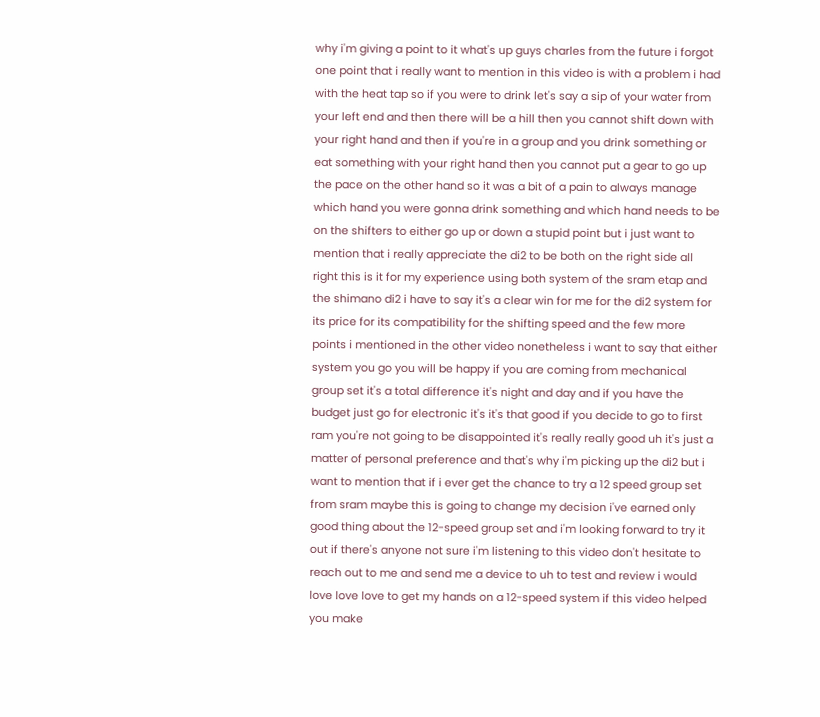why i'm giving a point to it what's up guys charles from the future i forgot one point that i really want to mention in this video is with a problem i had with the heat tap so if you were to drink let's say a sip of your water from your left end and then there will be a hill then you cannot shift down with your right hand and then if you're in a group and you drink something or eat something with your right hand then you cannot put a gear to go up the pace on the other hand so it was a bit of a pain to always manage which hand you were gonna drink something and which hand needs to be on the shifters to either go up or down a stupid point but i just want to mention that i really appreciate the di2 to be both on the right side all right this is it for my experience using both system of the sram etap and the shimano di2 i have to say it's a clear win for me for the di2 system for its price for its compatibility for the shifting speed and the few more points i mentioned in the other video nonetheless i want to say that either system you go you will be happy if you are coming from mechanical group set it's a total difference it's night and day and if you have the budget just go for electronic it's it's that good if you decide to go to first ram you're not going to be disappointed it's really really good uh it's just a matter of personal preference and that's why i'm picking up the di2 but i want to mention that if i ever get the chance to try a 12 speed group set from sram maybe this is going to change my decision i've earned only good thing about the 12-speed group set and i'm looking forward to try it out if there's anyone not sure i'm listening to this video don't hesitate to reach out to me and send me a device to uh to test and review i would love love love to get my hands on a 12-speed system if this video helped you make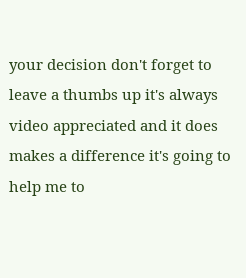your decision don't forget to leave a thumbs up it's always video appreciated and it does makes a difference it's going to help me to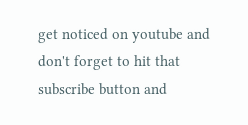get noticed on youtube and don't forget to hit that subscribe button and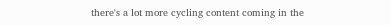there's a lot more cycling content coming in the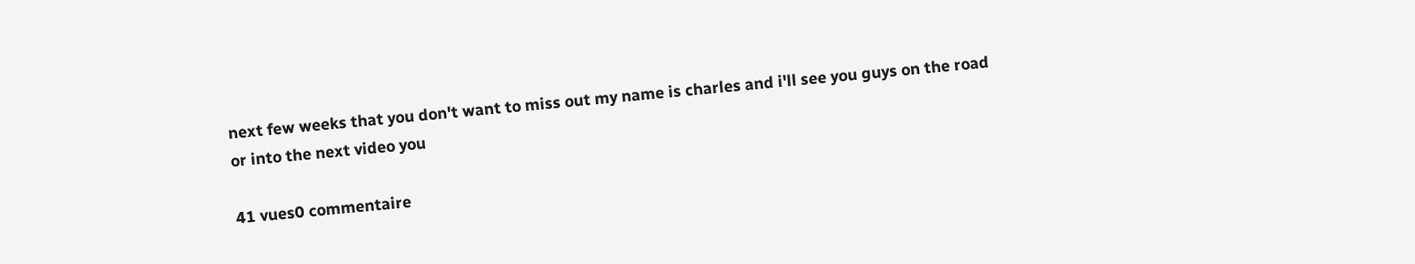next few weeks that you don't want to miss out my name is charles and i'll see you guys on the road or into the next video you

41 vues0 commentaire